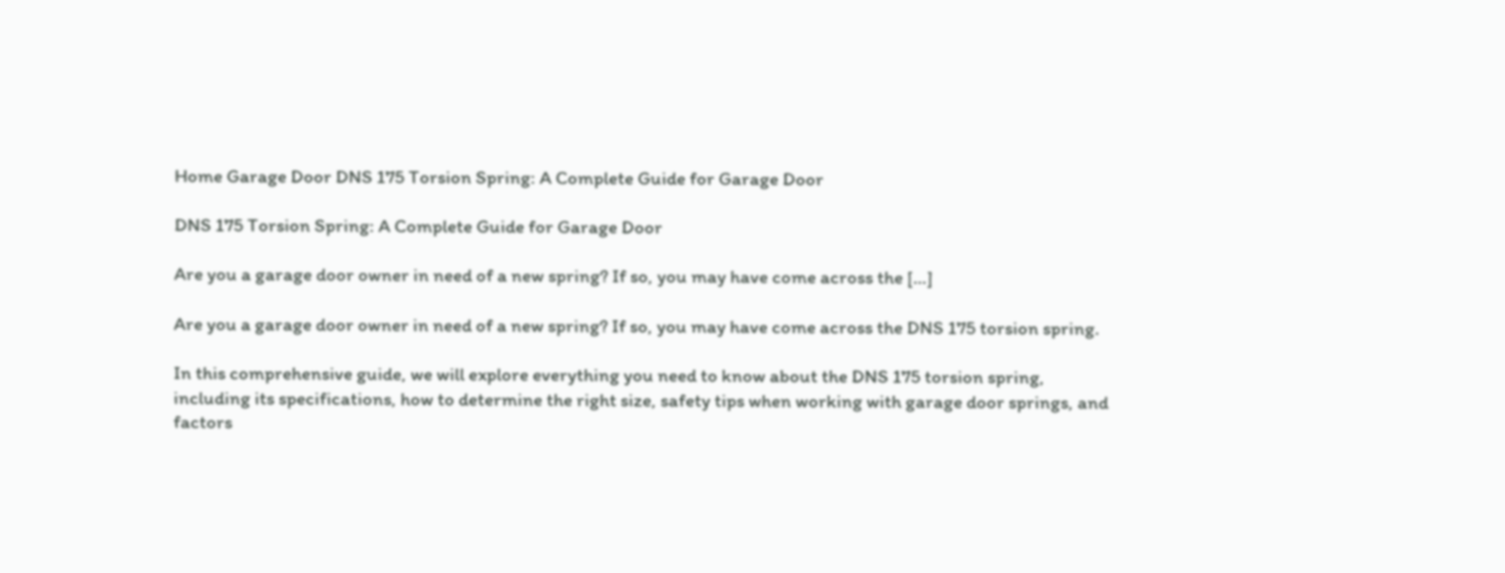Home Garage Door DNS 175 Torsion Spring: A Complete Guide for Garage Door

DNS 175 Torsion Spring: A Complete Guide for Garage Door

Are you a garage door owner in need of a new spring? If so, you may have come across the […]

Are you a garage door owner in need of a new spring? If so, you may have come across the DNS 175 torsion spring.

In this comprehensive guide, we will explore everything you need to know about the DNS 175 torsion spring, including its specifications, how to determine the right size, safety tips when working with garage door springs, and factors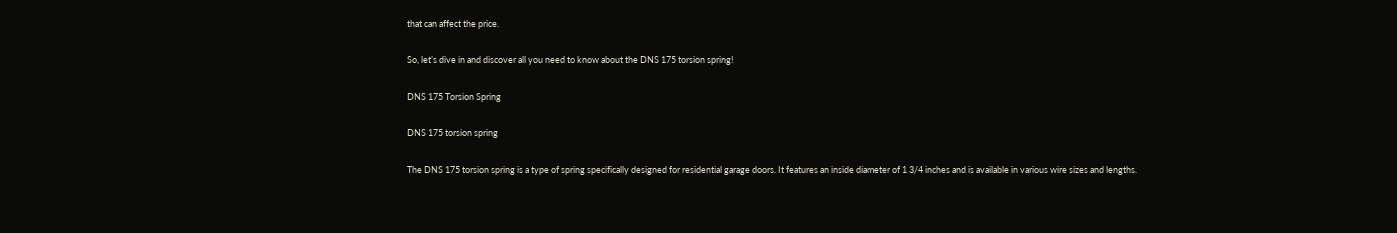that can affect the price.

So, let’s dive in and discover all you need to know about the DNS 175 torsion spring!

DNS 175 Torsion Spring

DNS 175 torsion spring

The DNS 175 torsion spring is a type of spring specifically designed for residential garage doors. It features an inside diameter of 1 3/4 inches and is available in various wire sizes and lengths.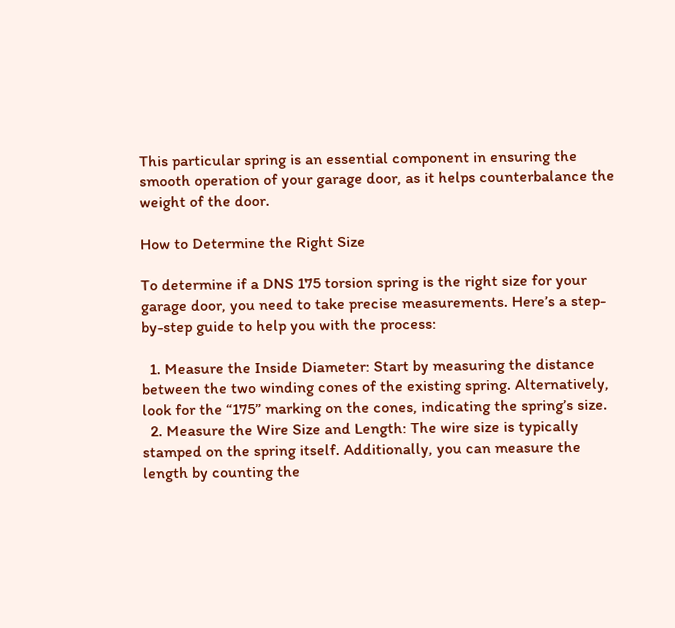This particular spring is an essential component in ensuring the smooth operation of your garage door, as it helps counterbalance the weight of the door.

How to Determine the Right Size

To determine if a DNS 175 torsion spring is the right size for your garage door, you need to take precise measurements. Here’s a step-by-step guide to help you with the process:

  1. Measure the Inside Diameter: Start by measuring the distance between the two winding cones of the existing spring. Alternatively, look for the “175” marking on the cones, indicating the spring’s size.
  2. Measure the Wire Size and Length: The wire size is typically stamped on the spring itself. Additionally, you can measure the length by counting the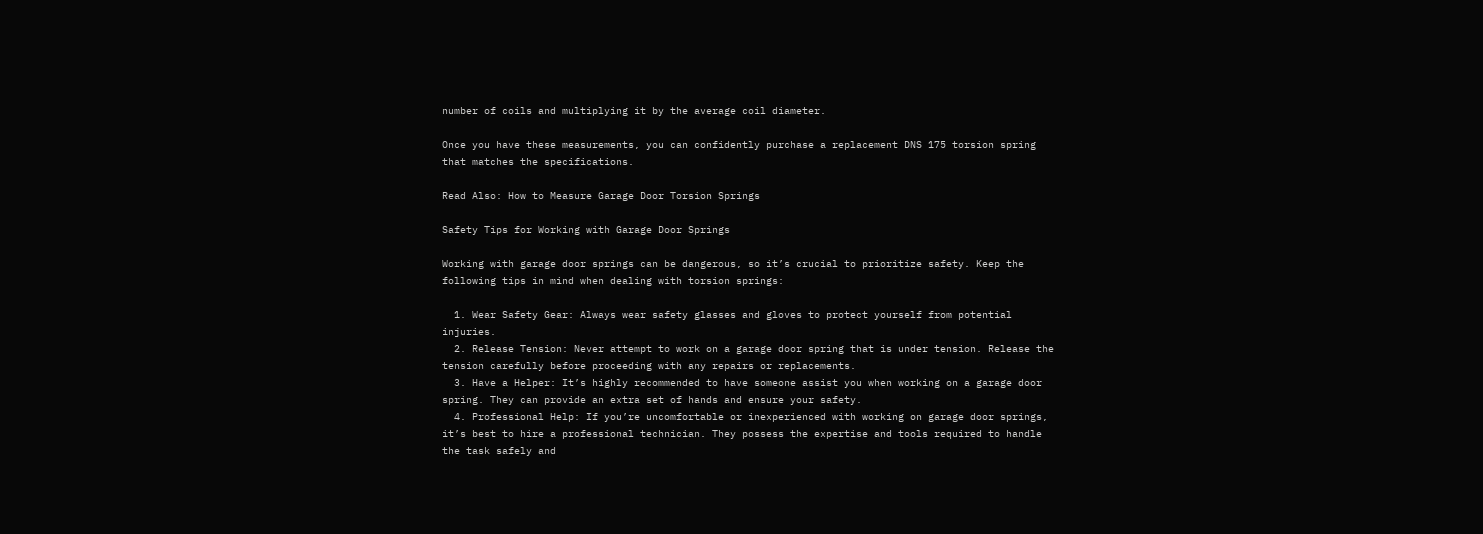number of coils and multiplying it by the average coil diameter.

Once you have these measurements, you can confidently purchase a replacement DNS 175 torsion spring that matches the specifications.

Read Also: How to Measure Garage Door Torsion Springs

Safety Tips for Working with Garage Door Springs

Working with garage door springs can be dangerous, so it’s crucial to prioritize safety. Keep the following tips in mind when dealing with torsion springs:

  1. Wear Safety Gear: Always wear safety glasses and gloves to protect yourself from potential injuries.
  2. Release Tension: Never attempt to work on a garage door spring that is under tension. Release the tension carefully before proceeding with any repairs or replacements.
  3. Have a Helper: It’s highly recommended to have someone assist you when working on a garage door spring. They can provide an extra set of hands and ensure your safety.
  4. Professional Help: If you’re uncomfortable or inexperienced with working on garage door springs, it’s best to hire a professional technician. They possess the expertise and tools required to handle the task safely and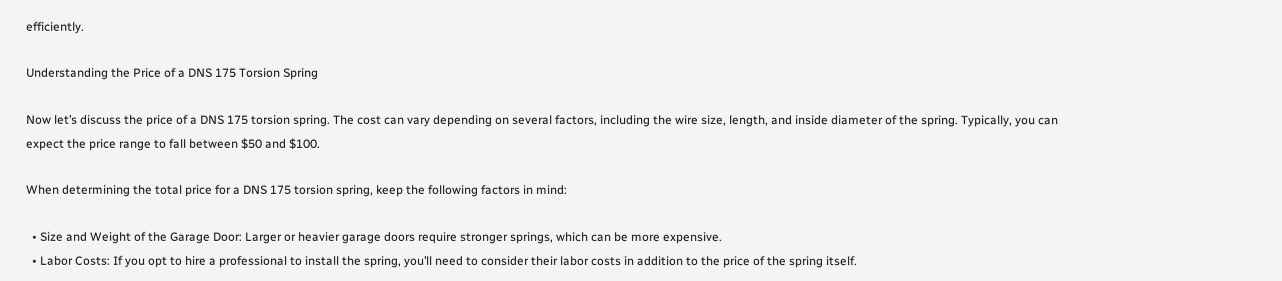efficiently.

Understanding the Price of a DNS 175 Torsion Spring

Now let’s discuss the price of a DNS 175 torsion spring. The cost can vary depending on several factors, including the wire size, length, and inside diameter of the spring. Typically, you can expect the price range to fall between $50 and $100.

When determining the total price for a DNS 175 torsion spring, keep the following factors in mind:

  • Size and Weight of the Garage Door: Larger or heavier garage doors require stronger springs, which can be more expensive.
  • Labor Costs: If you opt to hire a professional to install the spring, you’ll need to consider their labor costs in addition to the price of the spring itself.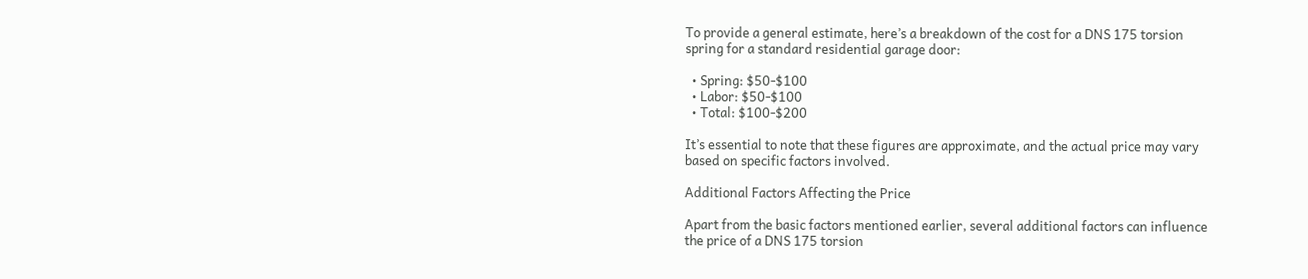To provide a general estimate, here’s a breakdown of the cost for a DNS 175 torsion spring for a standard residential garage door:

  • Spring: $50-$100
  • Labor: $50-$100
  • Total: $100-$200

It’s essential to note that these figures are approximate, and the actual price may vary based on specific factors involved.

Additional Factors Affecting the Price

Apart from the basic factors mentioned earlier, several additional factors can influence the price of a DNS 175 torsion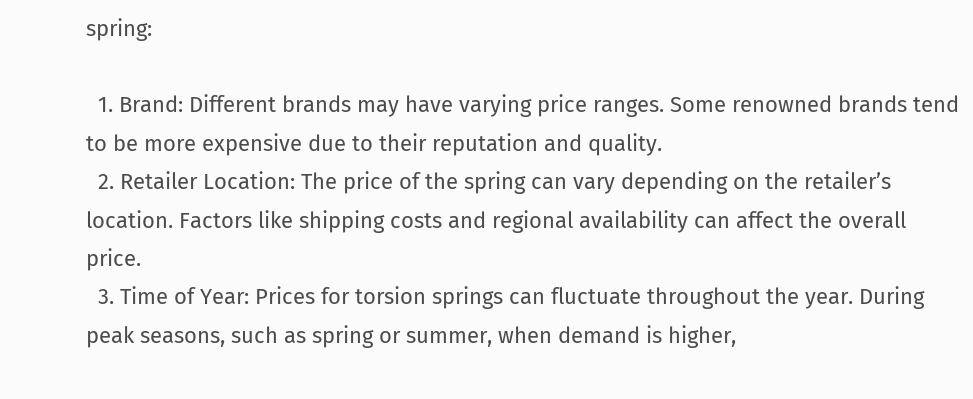spring:

  1. Brand: Different brands may have varying price ranges. Some renowned brands tend to be more expensive due to their reputation and quality.
  2. Retailer Location: The price of the spring can vary depending on the retailer’s location. Factors like shipping costs and regional availability can affect the overall price.
  3. Time of Year: Prices for torsion springs can fluctuate throughout the year. During peak seasons, such as spring or summer, when demand is higher,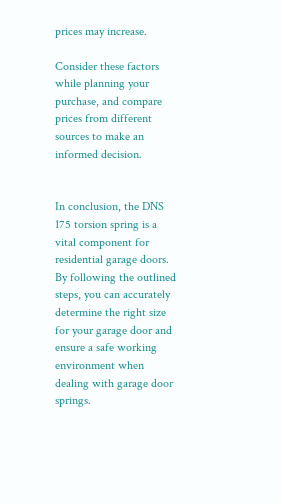prices may increase.

Consider these factors while planning your purchase, and compare prices from different sources to make an informed decision.


In conclusion, the DNS 175 torsion spring is a vital component for residential garage doors. By following the outlined steps, you can accurately determine the right size for your garage door and ensure a safe working environment when dealing with garage door springs.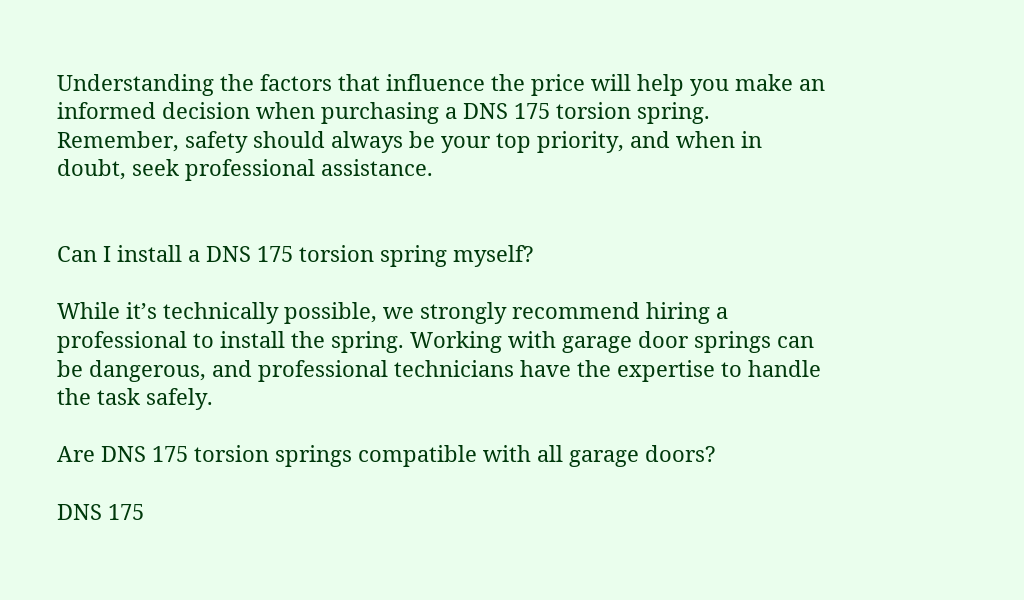Understanding the factors that influence the price will help you make an informed decision when purchasing a DNS 175 torsion spring. Remember, safety should always be your top priority, and when in doubt, seek professional assistance.


Can I install a DNS 175 torsion spring myself?

While it’s technically possible, we strongly recommend hiring a professional to install the spring. Working with garage door springs can be dangerous, and professional technicians have the expertise to handle the task safely.

Are DNS 175 torsion springs compatible with all garage doors?

DNS 175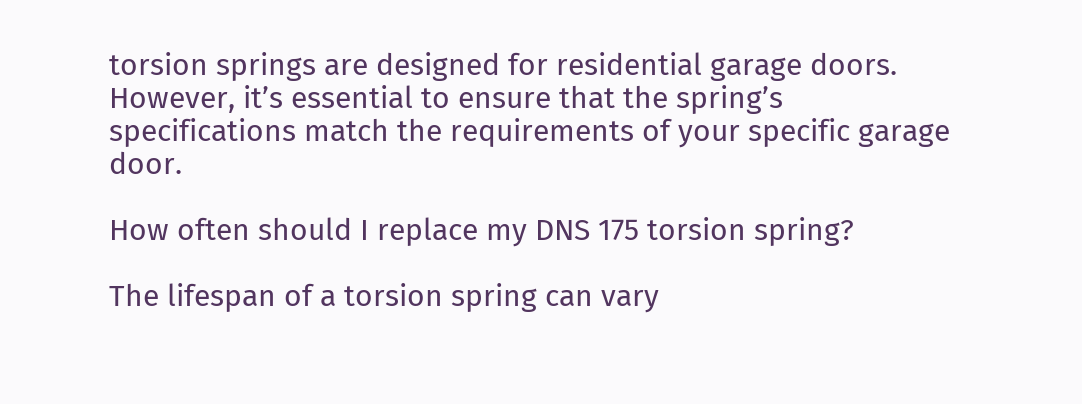torsion springs are designed for residential garage doors. However, it’s essential to ensure that the spring’s specifications match the requirements of your specific garage door.

How often should I replace my DNS 175 torsion spring?

The lifespan of a torsion spring can vary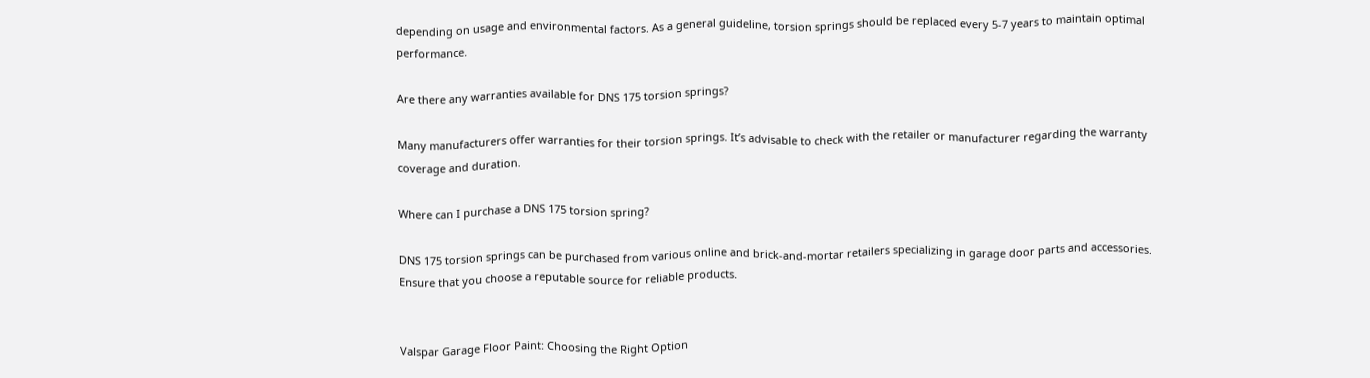depending on usage and environmental factors. As a general guideline, torsion springs should be replaced every 5-7 years to maintain optimal performance.

Are there any warranties available for DNS 175 torsion springs?

Many manufacturers offer warranties for their torsion springs. It’s advisable to check with the retailer or manufacturer regarding the warranty coverage and duration.

Where can I purchase a DNS 175 torsion spring?

DNS 175 torsion springs can be purchased from various online and brick-and-mortar retailers specializing in garage door parts and accessories. Ensure that you choose a reputable source for reliable products.


Valspar Garage Floor Paint: Choosing the Right Option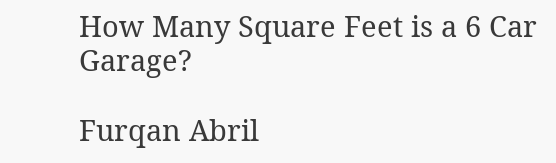How Many Square Feet is a 6 Car Garage?

Furqan Abril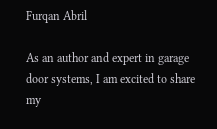Furqan Abril

As an author and expert in garage door systems, I am excited to share my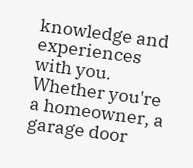knowledge and experiences with you. Whether you're a homeowner, a garage door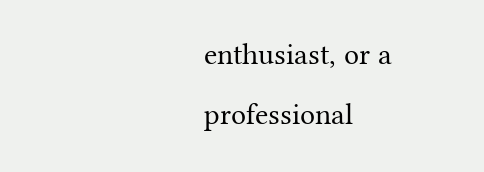enthusiast, or a professional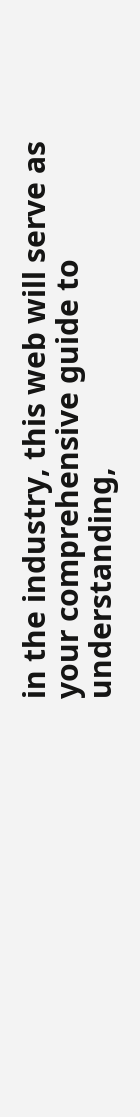in the industry, this web will serve as your comprehensive guide to understanding,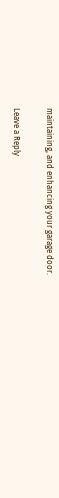maintaining, and enhancing your garage door.

Leave a Reply